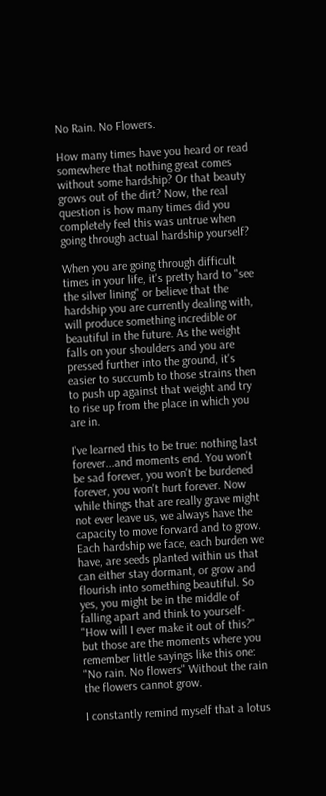No Rain. No Flowers.

How many times have you heard or read somewhere that nothing great comes without some hardship? Or that beauty grows out of the dirt? Now, the real question is how many times did you completely feel this was untrue when going through actual hardship yourself?

When you are going through difficult times in your life, it's pretty hard to "see the silver lining" or believe that the hardship you are currently dealing with, will produce something incredible or beautiful in the future. As the weight falls on your shoulders and you are pressed further into the ground, it's easier to succumb to those strains then to push up against that weight and try to rise up from the place in which you are in.

I've learned this to be true: nothing last forever...and moments end. You won't be sad forever, you won't be burdened forever, you won't hurt forever. Now while things that are really grave might not ever leave us, we always have the capacity to move forward and to grow. Each hardship we face, each burden we have, are seeds planted within us that can either stay dormant, or grow and flourish into something beautiful. So yes, you might be in the middle of falling apart and think to yourself- "How will I ever make it out of this?" but those are the moments where you remember little sayings like this one: "No rain. No flowers" Without the rain the flowers cannot grow.

I constantly remind myself that a lotus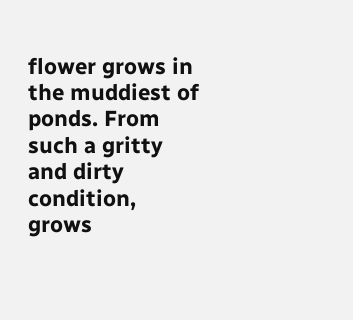flower grows in the muddiest of ponds. From such a gritty and dirty condition, grows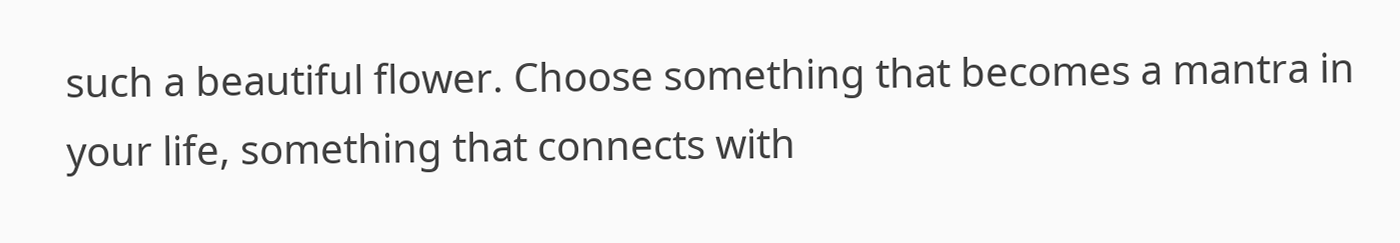such a beautiful flower. Choose something that becomes a mantra in your life, something that connects with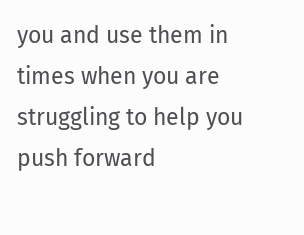you and use them in times when you are struggling to help you push forward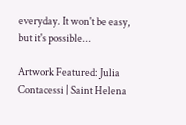everyday. It won't be easy, but it's possible...

Artwork Featured: Julia Contacessi | Saint Helena